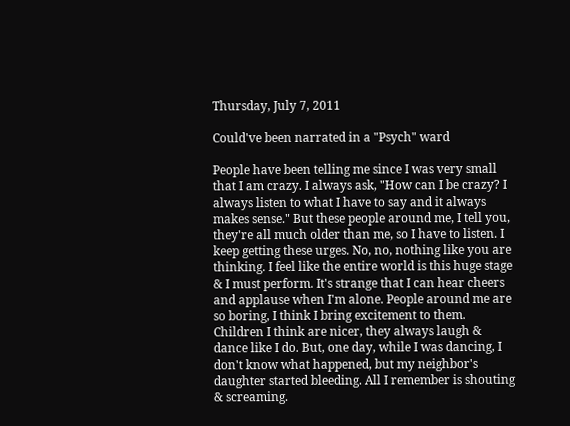Thursday, July 7, 2011

Could've been narrated in a "Psych" ward

People have been telling me since I was very small that I am crazy. I always ask, "How can I be crazy? I always listen to what I have to say and it always makes sense." But these people around me, I tell you, they're all much older than me, so I have to listen. I keep getting these urges. No, no, nothing like you are thinking. I feel like the entire world is this huge stage & I must perform. It's strange that I can hear cheers and applause when I'm alone. People around me are so boring, I think I bring excitement to them. Children I think are nicer, they always laugh & dance like I do. But, one day, while I was dancing, I don't know what happened, but my neighbor's daughter started bleeding. All I remember is shouting & screaming.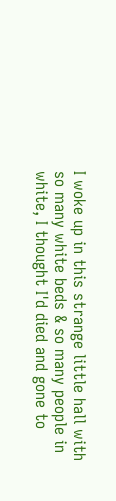I woke up in this strange little hall with so many white beds & so many people in white, I thought I'd died and gone to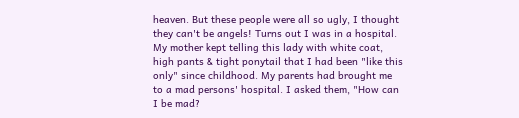heaven. But these people were all so ugly, I thought they can't be angels! Turns out I was in a hospital. My mother kept telling this lady with white coat, high pants & tight ponytail that I had been "like this only" since childhood. My parents had brought me to a mad persons' hospital. I asked them, "How can I be mad?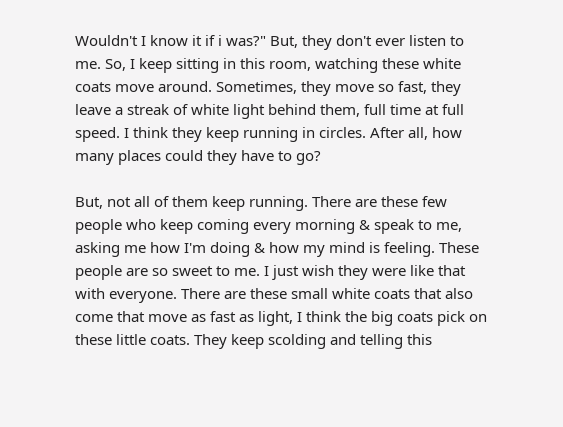Wouldn't I know it if i was?" But, they don't ever listen to me. So, I keep sitting in this room, watching these white coats move around. Sometimes, they move so fast, they leave a streak of white light behind them, full time at full speed. I think they keep running in circles. After all, how many places could they have to go?

But, not all of them keep running. There are these few people who keep coming every morning & speak to me, asking me how I'm doing & how my mind is feeling. These people are so sweet to me. I just wish they were like that with everyone. There are these small white coats that also come that move as fast as light, I think the big coats pick on these little coats. They keep scolding and telling this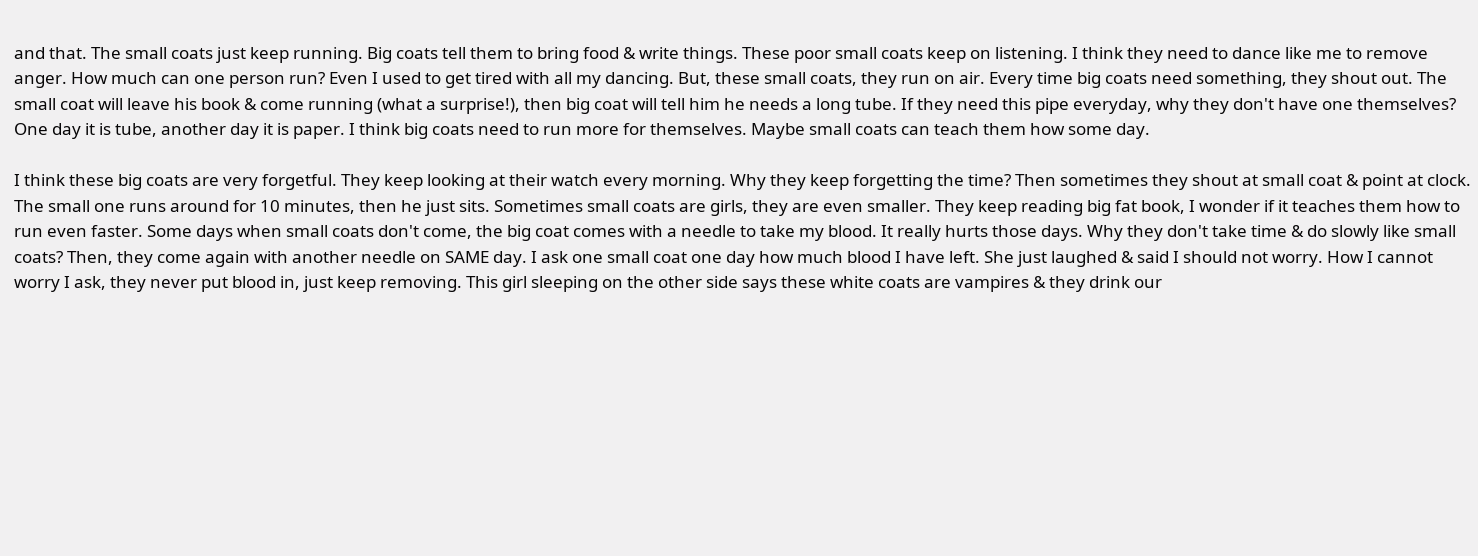and that. The small coats just keep running. Big coats tell them to bring food & write things. These poor small coats keep on listening. I think they need to dance like me to remove anger. How much can one person run? Even I used to get tired with all my dancing. But, these small coats, they run on air. Every time big coats need something, they shout out. The small coat will leave his book & come running (what a surprise!), then big coat will tell him he needs a long tube. If they need this pipe everyday, why they don't have one themselves? One day it is tube, another day it is paper. I think big coats need to run more for themselves. Maybe small coats can teach them how some day.

I think these big coats are very forgetful. They keep looking at their watch every morning. Why they keep forgetting the time? Then sometimes they shout at small coat & point at clock. The small one runs around for 10 minutes, then he just sits. Sometimes small coats are girls, they are even smaller. They keep reading big fat book, I wonder if it teaches them how to run even faster. Some days when small coats don't come, the big coat comes with a needle to take my blood. It really hurts those days. Why they don't take time & do slowly like small coats? Then, they come again with another needle on SAME day. I ask one small coat one day how much blood I have left. She just laughed & said I should not worry. How I cannot worry I ask, they never put blood in, just keep removing. This girl sleeping on the other side says these white coats are vampires & they drink our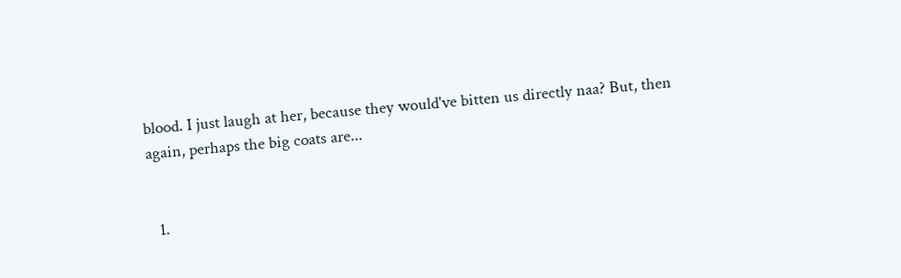blood. I just laugh at her, because they would've bitten us directly naa? But, then again, perhaps the big coats are...


  1.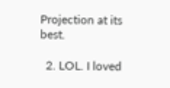Projection at its best.

  2. LOL. I loved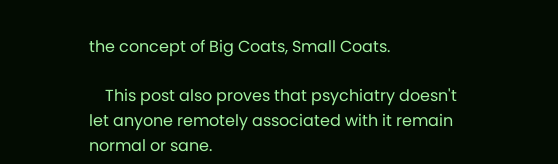the concept of Big Coats, Small Coats.

    This post also proves that psychiatry doesn't let anyone remotely associated with it remain normal or sane.